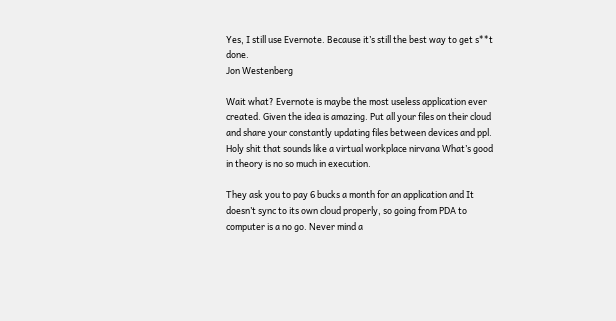Yes, I still use Evernote. Because it’s still the best way to get s**t done.
Jon Westenberg

Wait what? Evernote is maybe the most useless application ever created. Given the idea is amazing. Put all your files on their cloud and share your constantly updating files between devices and ppl. Holy shit that sounds like a virtual workplace nirvana What’s good in theory is no so much in execution.

They ask you to pay 6 bucks a month for an application and It doesn’t sync to its own cloud properly, so going from PDA to computer is a no go. Never mind a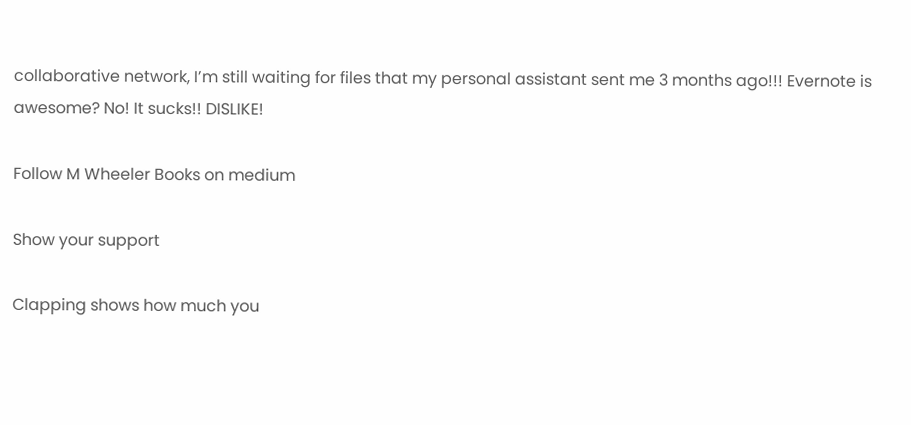collaborative network, I’m still waiting for files that my personal assistant sent me 3 months ago!!! Evernote is awesome? No! It sucks!! DISLIKE!

Follow M Wheeler Books on medium

Show your support

Clapping shows how much you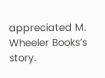appreciated M. Wheeler Books’s story.